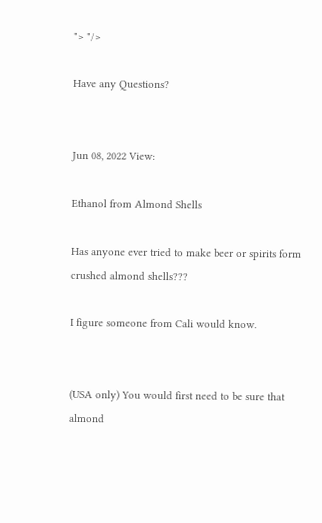"> "/>

Have any Questions?


Jun 08, 2022 View:

Ethanol from Almond Shells

Has anyone ever tried to make beer or spirits form crushed almond shells???

I figure someone from Cali would know.


(USA only) You would first need to be sure that almond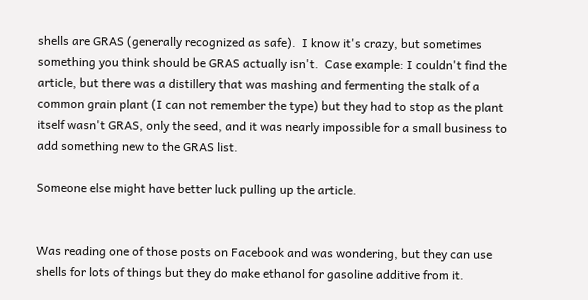shells are GRAS (generally recognized as safe).  I know it's crazy, but sometimes something you think should be GRAS actually isn't.  Case example: I couldn't find the article, but there was a distillery that was mashing and fermenting the stalk of a common grain plant (I can not remember the type) but they had to stop as the plant itself wasn't GRAS, only the seed, and it was nearly impossible for a small business to add something new to the GRAS list.

Someone else might have better luck pulling up the article.


Was reading one of those posts on Facebook and was wondering, but they can use shells for lots of things but they do make ethanol for gasoline additive from it.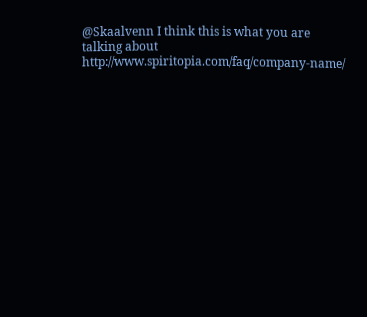@Skaalvenn I think this is what you are talking about http://www.spiritopia.com/faq/company-name/